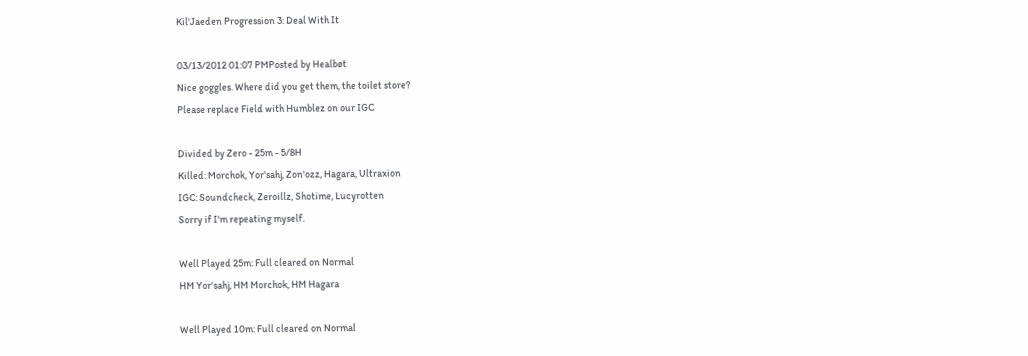Kil'Jaeden Progression 3: Deal With It

03/13/2012 01:07 PMPosted by Healbøt
Nice goggles. Where did you get them, the toilet store?
Please replace Field with Humblez on our IGC

Divided by Zero - 25m - 5/8H
Killed: Morchok, Yor'sahj, Zon'ozz, Hagara, Ultraxion
IGC: Soundcheck, Zeroillz, Shotime, Lucyrotten
Sorry if I'm repeating myself.

Well Played 25m: Full cleared on Normal
HM Yor'sahj, HM Morchok, HM Hagara

Well Played 10m: Full cleared on Normal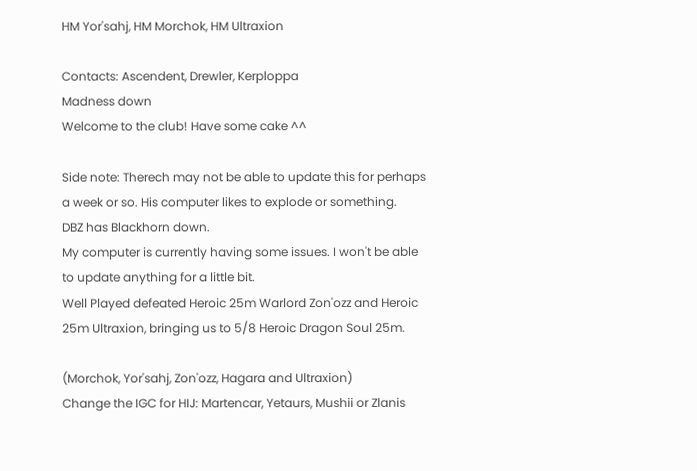HM Yor'sahj, HM Morchok, HM Ultraxion

Contacts: Ascendent, Drewler, Kerploppa
Madness down
Welcome to the club! Have some cake ^^

Side note: Therech may not be able to update this for perhaps a week or so. His computer likes to explode or something.
DBZ has Blackhorn down.
My computer is currently having some issues. I won't be able to update anything for a little bit.
Well Played defeated Heroic 25m Warlord Zon'ozz and Heroic 25m Ultraxion, bringing us to 5/8 Heroic Dragon Soul 25m.

(Morchok, Yor'sahj, Zon'ozz, Hagara and Ultraxion)
Change the IGC for HIJ: Martencar, Yetaurs, Mushii or Zlanis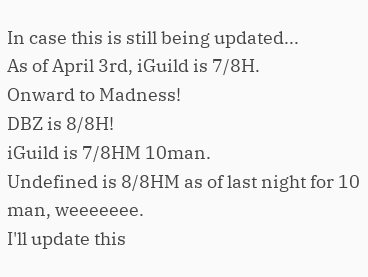In case this is still being updated...
As of April 3rd, iGuild is 7/8H.
Onward to Madness!
DBZ is 8/8H!
iGuild is 7/8HM 10man.
Undefined is 8/8HM as of last night for 10 man, weeeeeee.
I'll update this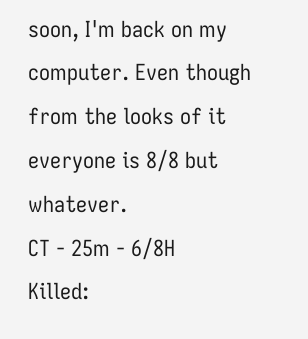soon, I'm back on my computer. Even though from the looks of it everyone is 8/8 but whatever.
CT - 25m - 6/8H
Killed: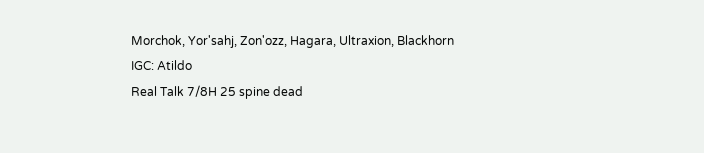Morchok, Yor'sahj, Zon'ozz, Hagara, Ultraxion, Blackhorn
IGC: Atildo
Real Talk 7/8H 25 spine dead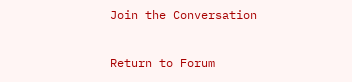Join the Conversation

Return to Forum